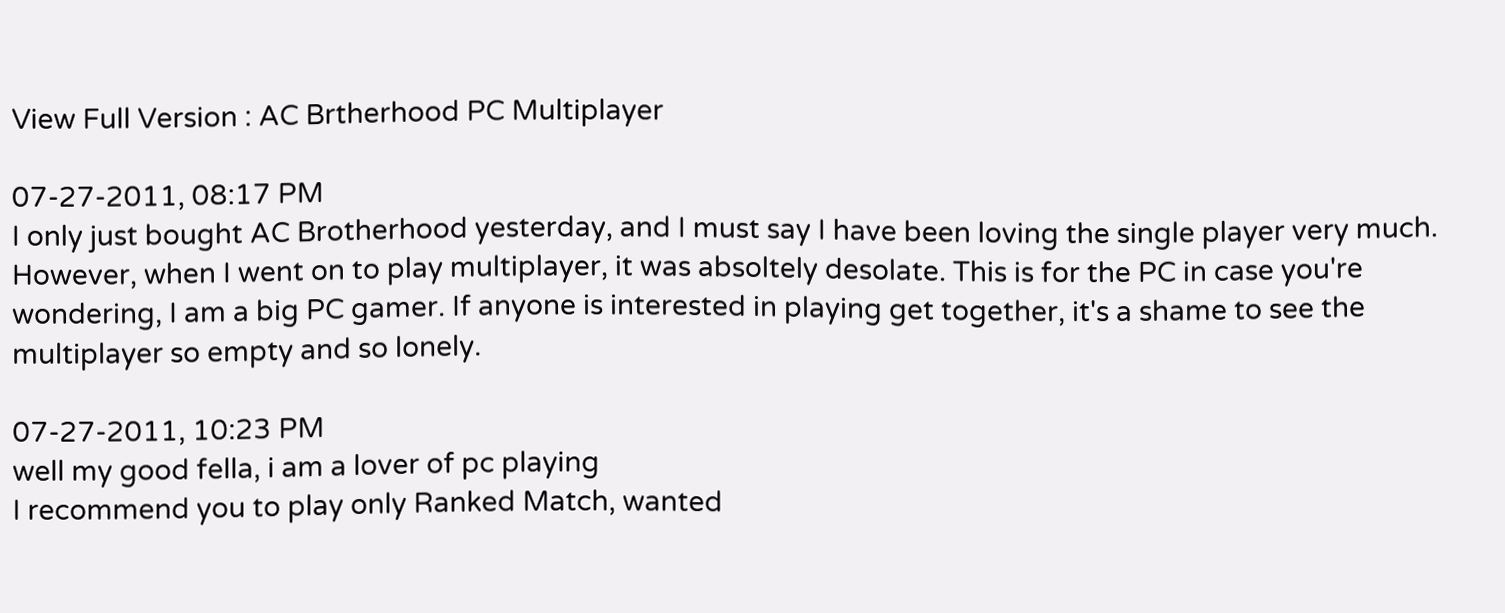View Full Version : AC Brtherhood PC Multiplayer

07-27-2011, 08:17 PM
I only just bought AC Brotherhood yesterday, and I must say I have been loving the single player very much. However, when I went on to play multiplayer, it was absoltely desolate. This is for the PC in case you're wondering, I am a big PC gamer. If anyone is interested in playing get together, it's a shame to see the multiplayer so empty and so lonely.

07-27-2011, 10:23 PM
well my good fella, i am a lover of pc playing
I recommend you to play only Ranked Match, wanted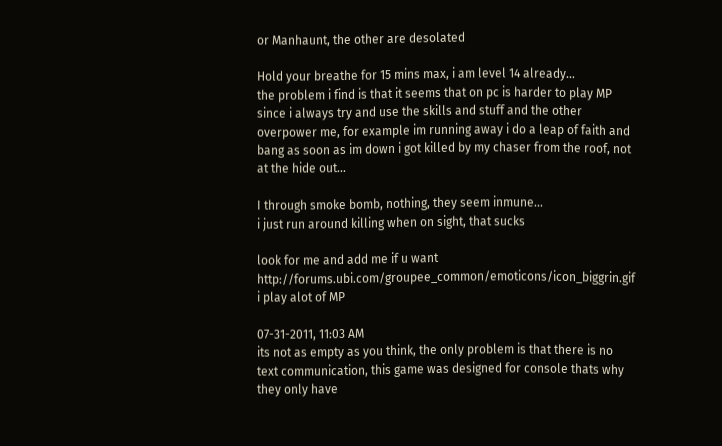or Manhaunt, the other are desolated

Hold your breathe for 15 mins max, i am level 14 already...
the problem i find is that it seems that on pc is harder to play MP since i always try and use the skills and stuff and the other overpower me, for example im running away i do a leap of faith and bang as soon as im down i got killed by my chaser from the roof, not at the hide out...

I through smoke bomb, nothing, they seem inmune...
i just run around killing when on sight, that sucks

look for me and add me if u want http://forums.ubi.com/groupee_common/emoticons/icon_biggrin.gif i play alot of MP

07-31-2011, 11:03 AM
its not as empty as you think, the only problem is that there is no text communication, this game was designed for console thats why they only have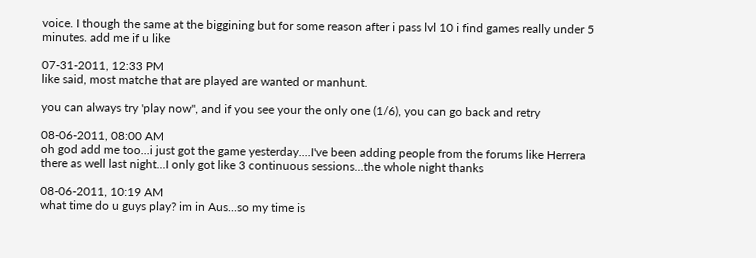voice. I though the same at the biggining but for some reason after i pass lvl 10 i find games really under 5 minutes. add me if u like

07-31-2011, 12:33 PM
like said, most matche that are played are wanted or manhunt.

you can always try 'play now", and if you see your the only one (1/6), you can go back and retry

08-06-2011, 08:00 AM
oh god add me too...i just got the game yesterday....I've been adding people from the forums like Herrera there as well last night...I only got like 3 continuous sessions...the whole night thanks

08-06-2011, 10:19 AM
what time do u guys play? im in Aus...so my time is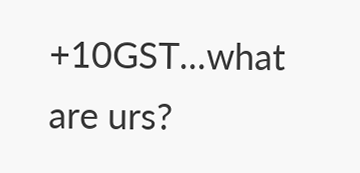+10GST...what are urs?